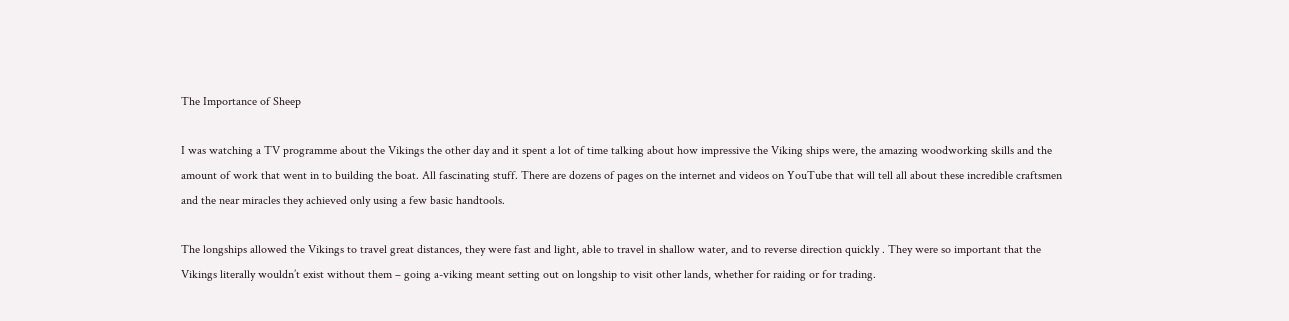The Importance of Sheep

I was watching a TV programme about the Vikings the other day and it spent a lot of time talking about how impressive the Viking ships were, the amazing woodworking skills and the amount of work that went in to building the boat. All fascinating stuff. There are dozens of pages on the internet and videos on YouTube that will tell all about these incredible craftsmen and the near miracles they achieved only using a few basic handtools.

The longships allowed the Vikings to travel great distances, they were fast and light, able to travel in shallow water, and to reverse direction quickly . They were so important that the Vikings literally wouldn’t exist without them – going a-viking meant setting out on longship to visit other lands, whether for raiding or for trading.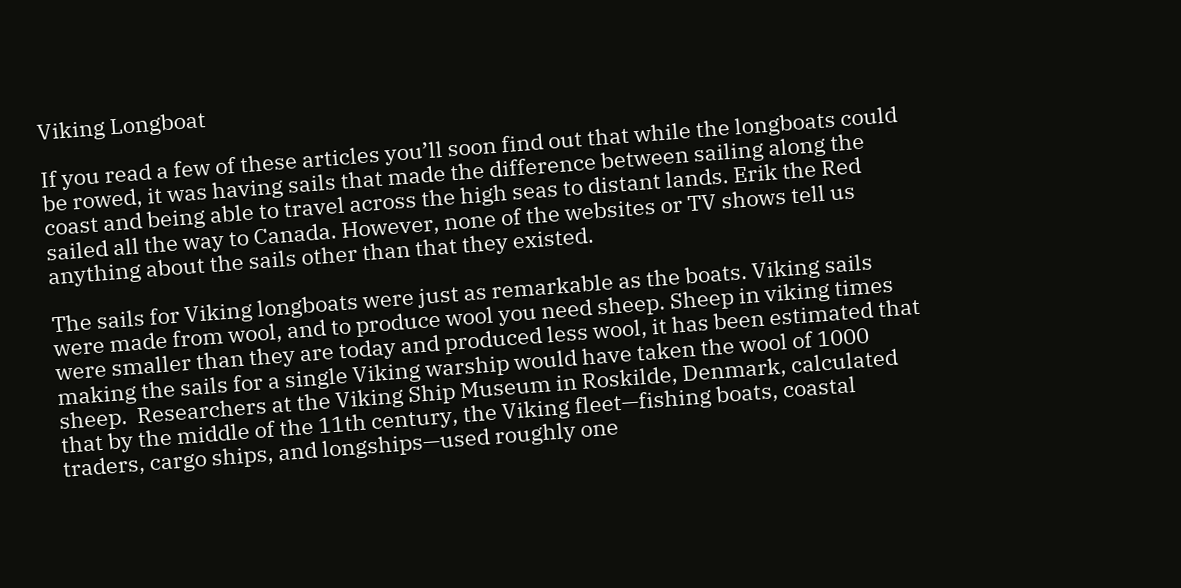Viking Longboat

If you read a few of these articles you’ll soon find out that while the longboats could be rowed, it was having sails that made the difference between sailing along the coast and being able to travel across the high seas to distant lands. Erik the Red sailed all the way to Canada. However, none of the websites or TV shows tell us anything about the sails other than that they existed.

The sails for Viking longboats were just as remarkable as the boats. Viking sails were made from wool, and to produce wool you need sheep. Sheep in viking times were smaller than they are today and produced less wool, it has been estimated that making the sails for a single Viking warship would have taken the wool of 1000 sheep.  Researchers at the Viking Ship Museum in Roskilde, Denmark, calculated that by the middle of the 11th century, the Viking fleet—fishing boats, coastal traders, cargo ships, and longships—used roughly one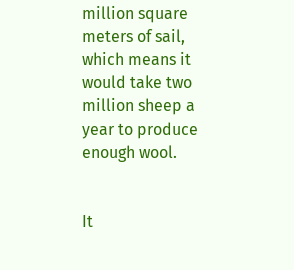million square meters of sail, which means it would take two million sheep a year to produce enough wool.


It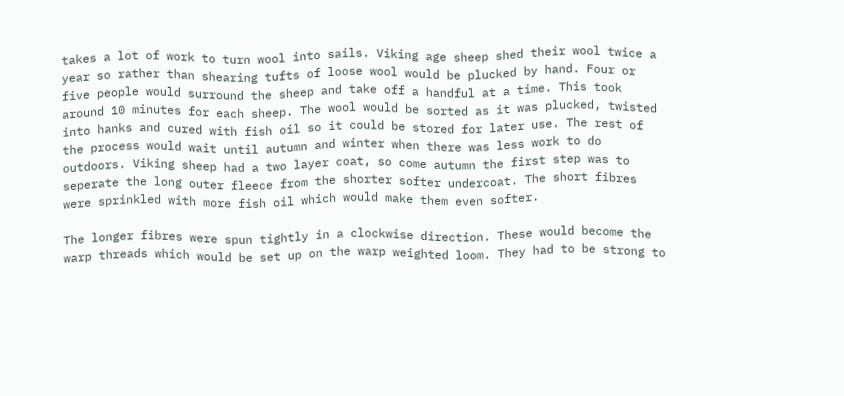takes a lot of work to turn wool into sails. Viking age sheep shed their wool twice a year so rather than shearing tufts of loose wool would be plucked by hand. Four or five people would surround the sheep and take off a handful at a time. This took around 10 minutes for each sheep. The wool would be sorted as it was plucked, twisted into hanks and cured with fish oil so it could be stored for later use. The rest of the process would wait until autumn and winter when there was less work to do outdoors. Viking sheep had a two layer coat, so come autumn the first step was to seperate the long outer fleece from the shorter softer undercoat. The short fibres were sprinkled with more fish oil which would make them even softer.

The longer fibres were spun tightly in a clockwise direction. These would become the warp threads which would be set up on the warp weighted loom. They had to be strong to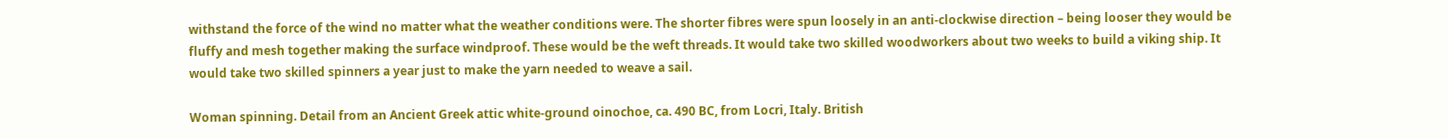withstand the force of the wind no matter what the weather conditions were. The shorter fibres were spun loosely in an anti-clockwise direction – being looser they would be fluffy and mesh together making the surface windproof. These would be the weft threads. It would take two skilled woodworkers about two weeks to build a viking ship. It would take two skilled spinners a year just to make the yarn needed to weave a sail.

Woman spinning. Detail from an Ancient Greek attic white-ground oinochoe, ca. 490 BC, from Locri, Italy. British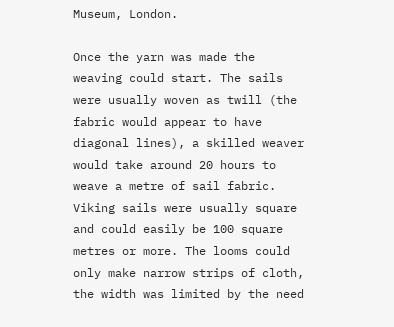Museum, London.

Once the yarn was made the weaving could start. The sails were usually woven as twill (the fabric would appear to have diagonal lines), a skilled weaver would take around 20 hours to weave a metre of sail fabric. Viking sails were usually square and could easily be 100 square metres or more. The looms could only make narrow strips of cloth, the width was limited by the need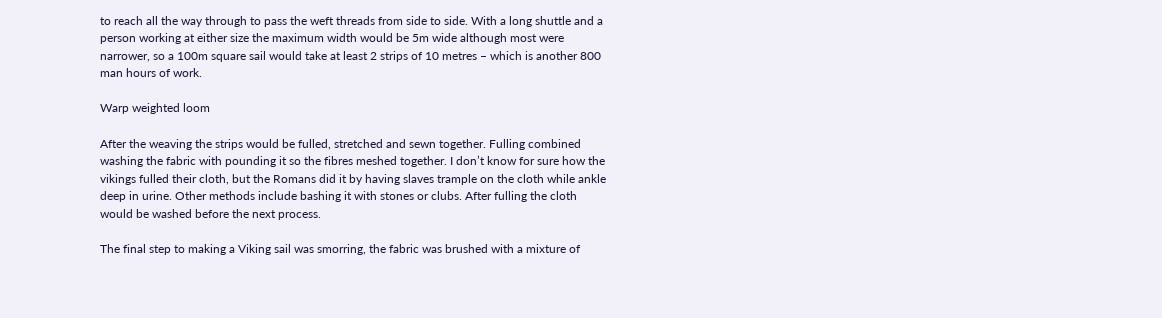to reach all the way through to pass the weft threads from side to side. With a long shuttle and a person working at either size the maximum width would be 5m wide although most were narrower, so a 100m square sail would take at least 2 strips of 10 metres – which is another 800 man hours of work.

Warp weighted loom

After the weaving the strips would be fulled, stretched and sewn together. Fulling combined washing the fabric with pounding it so the fibres meshed together. I don’t know for sure how the vikings fulled their cloth, but the Romans did it by having slaves trample on the cloth while ankle deep in urine. Other methods include bashing it with stones or clubs. After fulling the cloth would be washed before the next process.

The final step to making a Viking sail was smorring, the fabric was brushed with a mixture of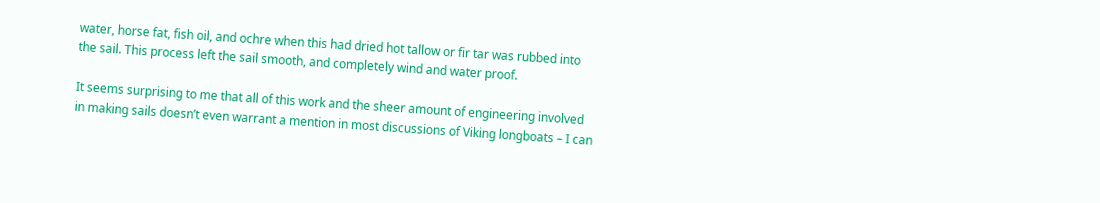water, horse fat, fish oil, and ochre when this had dried hot tallow or fir tar was rubbed into the sail. This process left the sail smooth, and completely wind and water proof.

It seems surprising to me that all of this work and the sheer amount of engineering involved in making sails doesn’t even warrant a mention in most discussions of Viking longboats – I can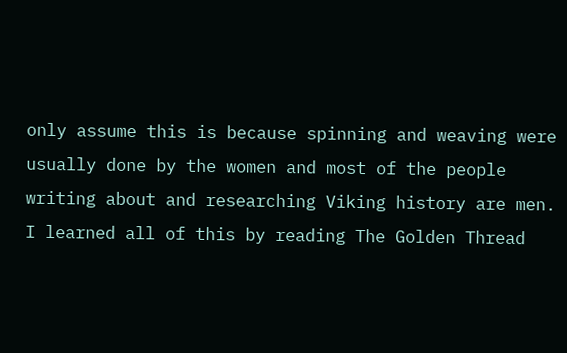only assume this is because spinning and weaving were usually done by the women and most of the people writing about and researching Viking history are men. I learned all of this by reading The Golden Thread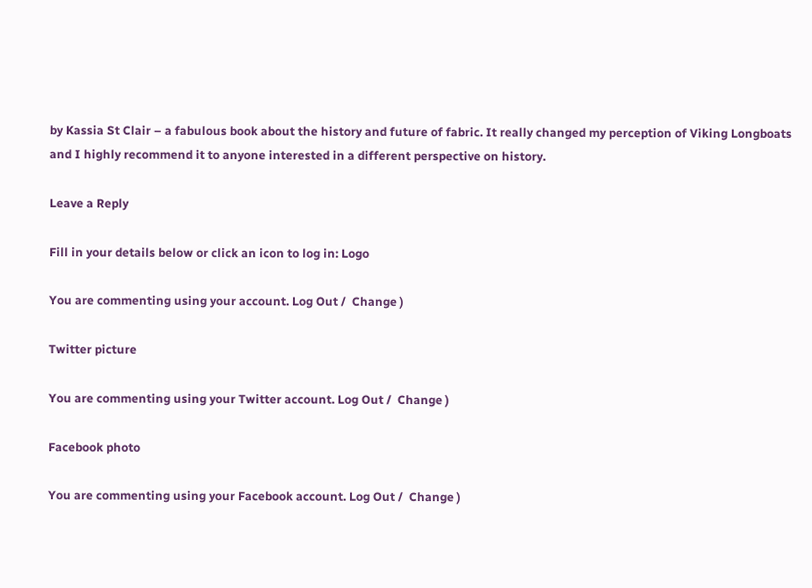by Kassia St Clair – a fabulous book about the history and future of fabric. It really changed my perception of Viking Longboats and I highly recommend it to anyone interested in a different perspective on history.

Leave a Reply

Fill in your details below or click an icon to log in: Logo

You are commenting using your account. Log Out /  Change )

Twitter picture

You are commenting using your Twitter account. Log Out /  Change )

Facebook photo

You are commenting using your Facebook account. Log Out /  Change )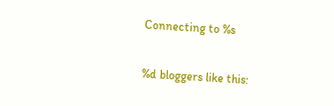Connecting to %s

%d bloggers like this: